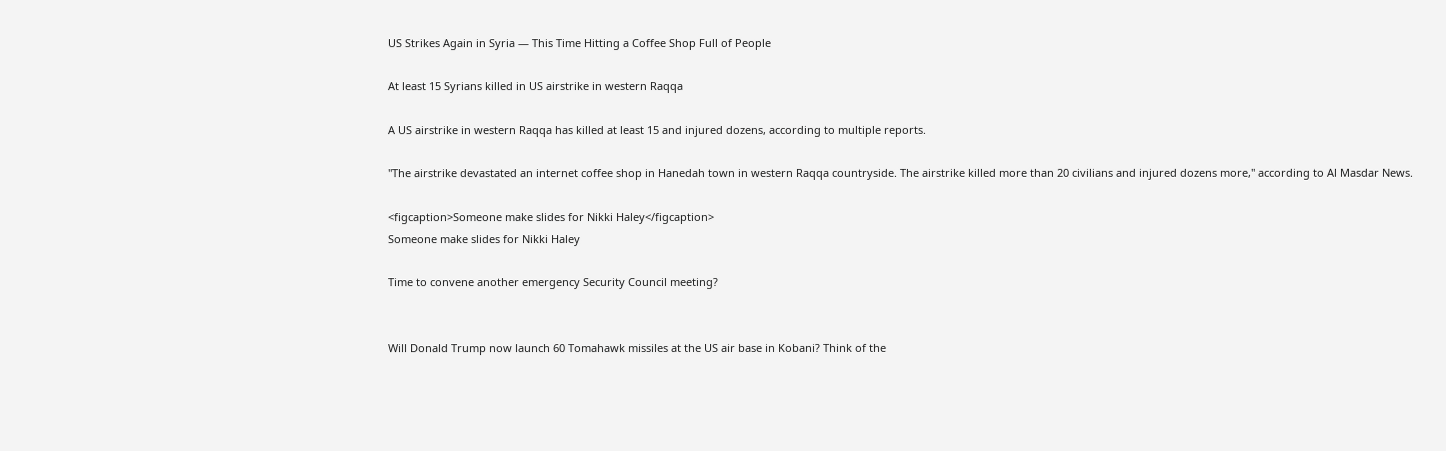US Strikes Again in Syria — This Time Hitting a Coffee Shop Full of People

At least 15 Syrians killed in US airstrike in western Raqqa

A US airstrike in western Raqqa has killed at least 15 and injured dozens, according to multiple reports.

"The airstrike devastated an internet coffee shop in Hanedah town in western Raqqa countryside. The airstrike killed more than 20 civilians and injured dozens more," according to Al Masdar News.

<figcaption>Someone make slides for Nikki Haley</figcaption>
Someone make slides for Nikki Haley

Time to convene another emergency Security Council meeting?


Will Donald Trump now launch 60 Tomahawk missiles at the US air base in Kobani? Think of the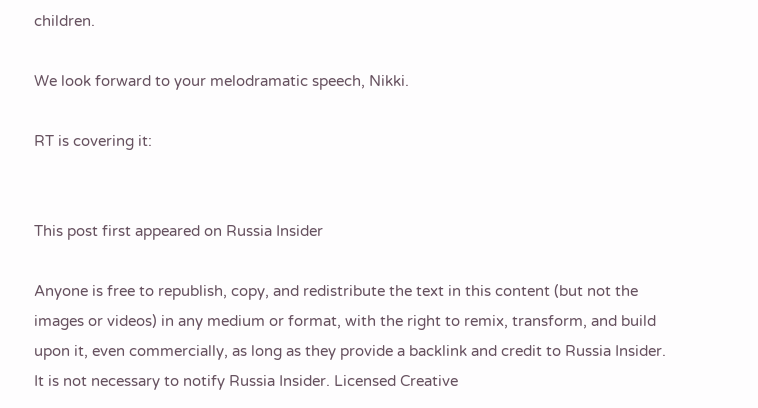children.

We look forward to your melodramatic speech, Nikki.

RT is covering it:


This post first appeared on Russia Insider

Anyone is free to republish, copy, and redistribute the text in this content (but not the images or videos) in any medium or format, with the right to remix, transform, and build upon it, even commercially, as long as they provide a backlink and credit to Russia Insider. It is not necessary to notify Russia Insider. Licensed Creative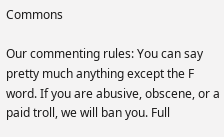Commons

Our commenting rules: You can say pretty much anything except the F word. If you are abusive, obscene, or a paid troll, we will ban you. Full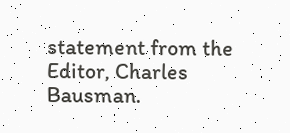statement from the Editor, Charles Bausman.